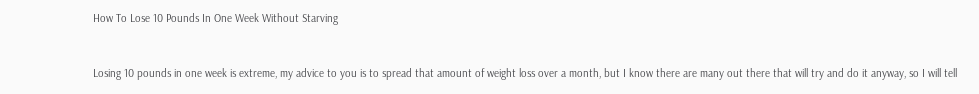How To Lose 10 Pounds In One Week Without Starving


Losing 10 pounds in one week is extreme, my advice to you is to spread that amount of weight loss over a month, but I know there are many out there that will try and do it anyway, so I will tell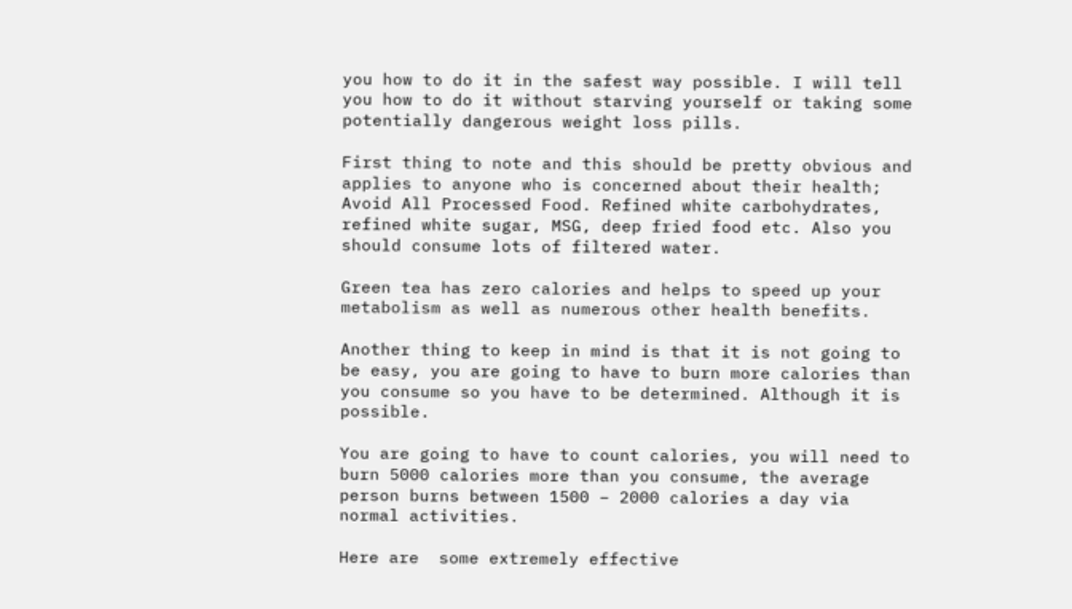you how to do it in the safest way possible. I will tell you how to do it without starving yourself or taking some potentially dangerous weight loss pills.

First thing to note and this should be pretty obvious and applies to anyone who is concerned about their health; Avoid All Processed Food. Refined white carbohydrates, refined white sugar, MSG, deep fried food etc. Also you should consume lots of filtered water.

Green tea has zero calories and helps to speed up your metabolism as well as numerous other health benefits.

Another thing to keep in mind is that it is not going to be easy, you are going to have to burn more calories than you consume so you have to be determined. Although it is possible.

You are going to have to count calories, you will need to burn 5000 calories more than you consume, the average person burns between 1500 – 2000 calories a day via normal activities.

Here are  some extremely effective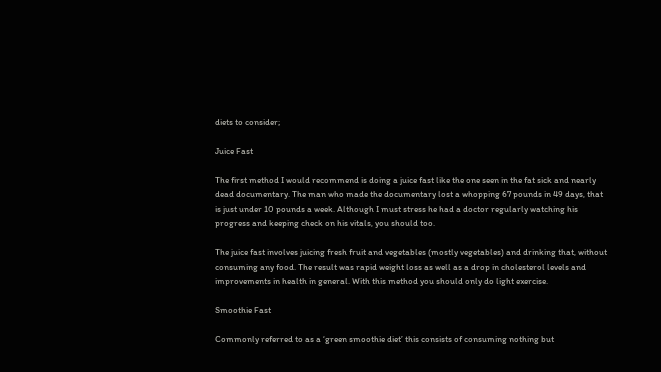diets to consider;

Juice Fast

The first method I would recommend is doing a juice fast like the one seen in the fat sick and nearly dead documentary. The man who made the documentary lost a whopping 67 pounds in 49 days, that is just under 10 pounds a week. Although I must stress he had a doctor regularly watching his progress and keeping check on his vitals, you should too.

The juice fast involves juicing fresh fruit and vegetables (mostly vegetables) and drinking that, without consuming any food. The result was rapid weight loss as well as a drop in cholesterol levels and improvements in health in general. With this method you should only do light exercise.

Smoothie Fast

Commonly referred to as a ‘green smoothie diet’ this consists of consuming nothing but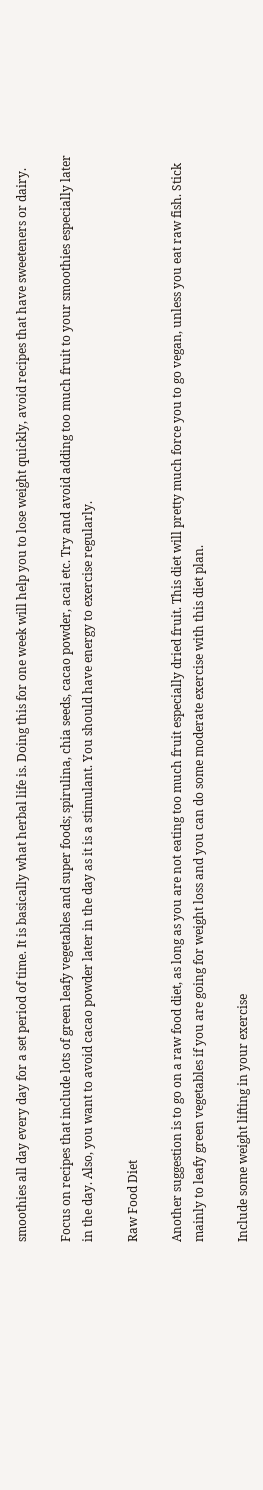smoothies all day every day for a set period of time. It is basically what herbal life is. Doing this for one week will help you to lose weight quickly, avoid recipes that have sweeteners or dairy.

Focus on recipes that include lots of green leafy vegetables and super foods; spirulina, chia seeds, cacao powder, acai etc. Try and avoid adding too much fruit to your smoothies especially later in the day. Also, you want to avoid cacao powder later in the day as it is a stimulant. You should have energy to exercise regularly.

Raw Food Diet

Another suggestion is to go on a raw food diet, as long as you are not eating too much fruit especially dried fruit. This diet will pretty much force you to go vegan, unless you eat raw fish. Stick mainly to leafy green vegetables if you are going for weight loss and you can do some moderate exercise with this diet plan.

Include some weight lifting in your exercise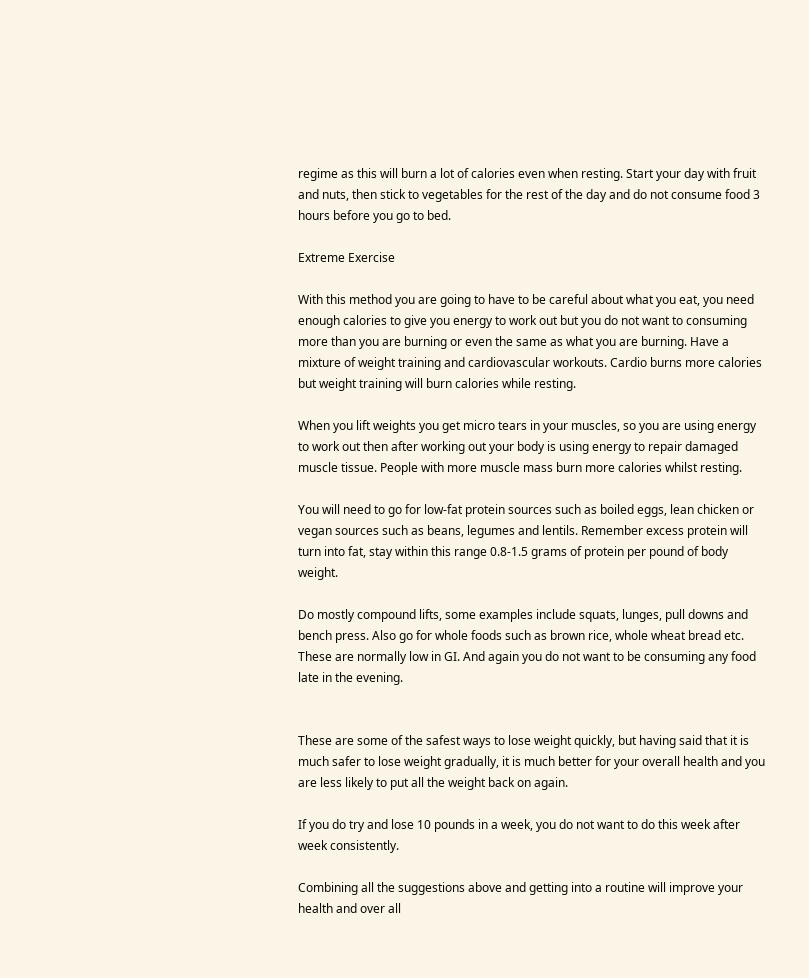regime as this will burn a lot of calories even when resting. Start your day with fruit and nuts, then stick to vegetables for the rest of the day and do not consume food 3 hours before you go to bed.

Extreme Exercise

With this method you are going to have to be careful about what you eat, you need enough calories to give you energy to work out but you do not want to consuming more than you are burning or even the same as what you are burning. Have a mixture of weight training and cardiovascular workouts. Cardio burns more calories but weight training will burn calories while resting.

When you lift weights you get micro tears in your muscles, so you are using energy to work out then after working out your body is using energy to repair damaged muscle tissue. People with more muscle mass burn more calories whilst resting.

You will need to go for low-fat protein sources such as boiled eggs, lean chicken or vegan sources such as beans, legumes and lentils. Remember excess protein will turn into fat, stay within this range 0.8-1.5 grams of protein per pound of body weight.

Do mostly compound lifts, some examples include squats, lunges, pull downs and bench press. Also go for whole foods such as brown rice, whole wheat bread etc. These are normally low in GI. And again you do not want to be consuming any food late in the evening.


These are some of the safest ways to lose weight quickly, but having said that it is much safer to lose weight gradually, it is much better for your overall health and you are less likely to put all the weight back on again.

If you do try and lose 10 pounds in a week, you do not want to do this week after week consistently.

Combining all the suggestions above and getting into a routine will improve your health and over all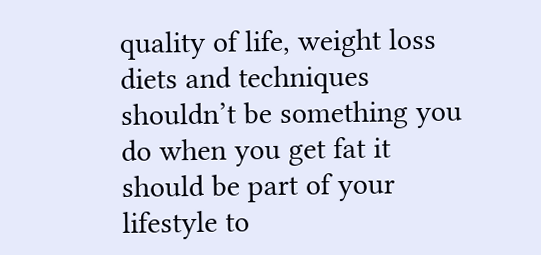quality of life, weight loss diets and techniques shouldn’t be something you do when you get fat it should be part of your lifestyle to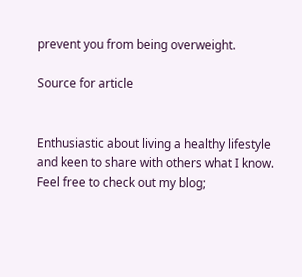prevent you from being overweight.

Source for article


Enthusiastic about living a healthy lifestyle and keen to share with others what I know.
Feel free to check out my blog;